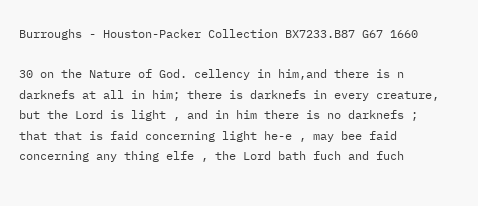Burroughs - Houston-Packer Collection BX7233.B87 G67 1660

30 on the Nature of God. cellency in him,and there is n darknefs at all in him; there is darknefs in every creature, but the Lord is light , and in him there is no darknefs ; that that is faid concerning light he-e , may bee faid concerning any thing elfe , the Lord bath fuch and fuch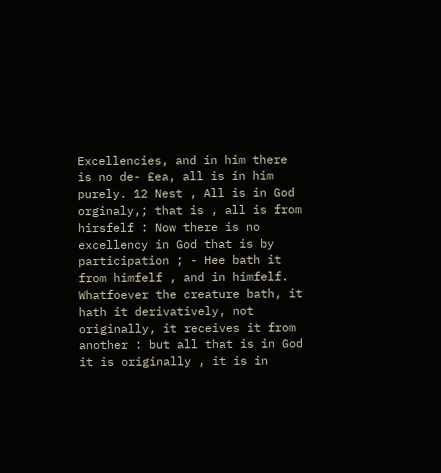Excellencies, and in him there is no de- £ea, all is in him purely. 12 Nest , All is in God orginaly,; that is , all is from hirsfelf : Now there is no excellency in God that is by participation ; - Hee bath it from himfelf , and in himfelf. Whatfoever the creature bath, it hath it derivatively, not originally, it receives it from another : but all that is in God it is originally , it is in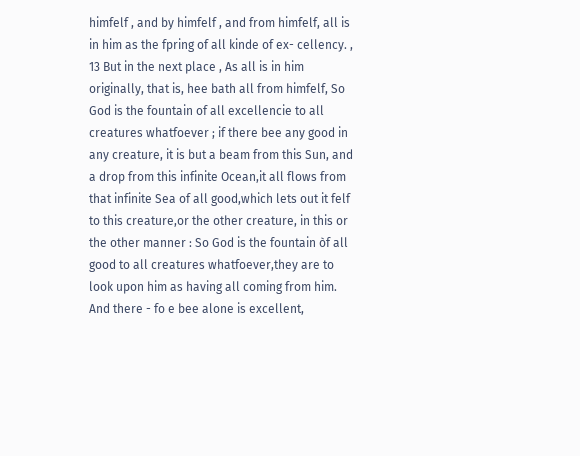himfelf , and by himfelf , and from himfelf, all is in him as the fpring of all kinde of ex- cellency. , 13 But in the next place , As all is in him originally, that is, hee bath all from himfelf, So God is the fountain of all excellencie to all creatures whatfoever ; if there bee any good in any creature, it is but a beam from this Sun, and a drop from this infinite Ocean,it all flows from that infinite Sea of all good,which lets out it felf to this creature,or the other creature, in this or the other manner : So God is the fountain òf all good to all creatures whatfoever,they are to look upon him as having all coming from him. And there - fo e bee alone is excellent,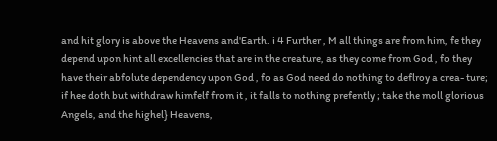and hit glory is above the Heavens and'Earth. i 4 Further , M all things are from him, fe they depend upon hint all excellencies that are in the creature, as they come from God , fo they have their abfolute dependency upon God , fo as God need do nothing to deflroy a crea- ture; if hee doth but withdraw himfelf from it , it falls to nothing prefently ; take the moll glorious Angels, and the highel} Heavens,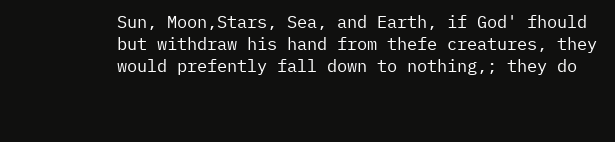Sun, Moon,Stars, Sea, and Earth, if God' fhould but withdraw his hand from thefe creatures, they would prefently fall down to nothing,; they do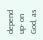depend up- on God, as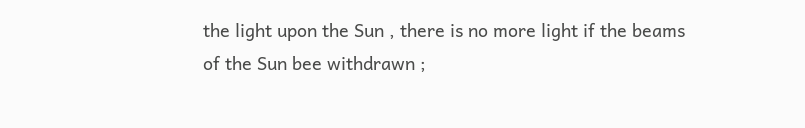the light upon the Sun , there is no more light if the beams of the Sun bee withdrawn ;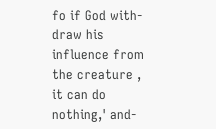fo if God with- draw his influence from the creature , it can do nothing,' and-